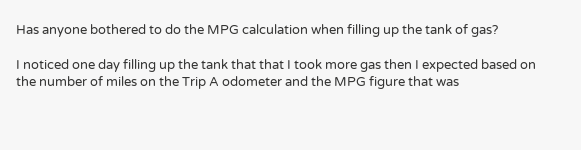Has anyone bothered to do the MPG calculation when filling up the tank of gas?

I noticed one day filling up the tank that that I took more gas then I expected based on the number of miles on the Trip A odometer and the MPG figure that was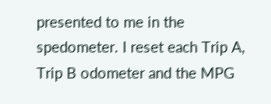presented to me in the spedometer. I reset each Trip A, Trip B odometer and the MPG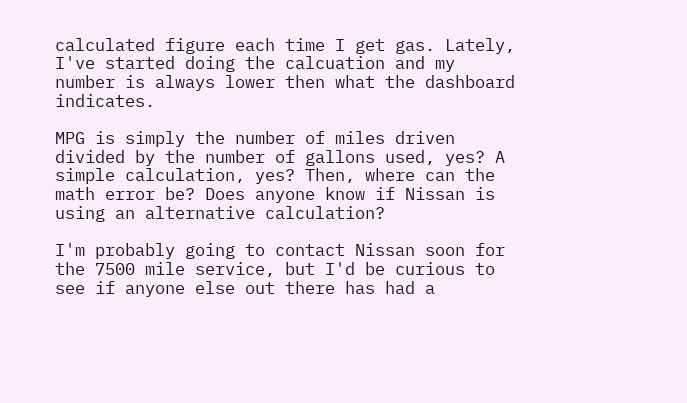calculated figure each time I get gas. Lately, I've started doing the calcuation and my number is always lower then what the dashboard indicates.

MPG is simply the number of miles driven divided by the number of gallons used, yes? A simple calculation, yes? Then, where can the math error be? Does anyone know if Nissan is using an alternative calculation?

I'm probably going to contact Nissan soon for the 7500 mile service, but I'd be curious to see if anyone else out there has had a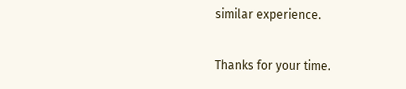similar experience.

Thanks for your time.